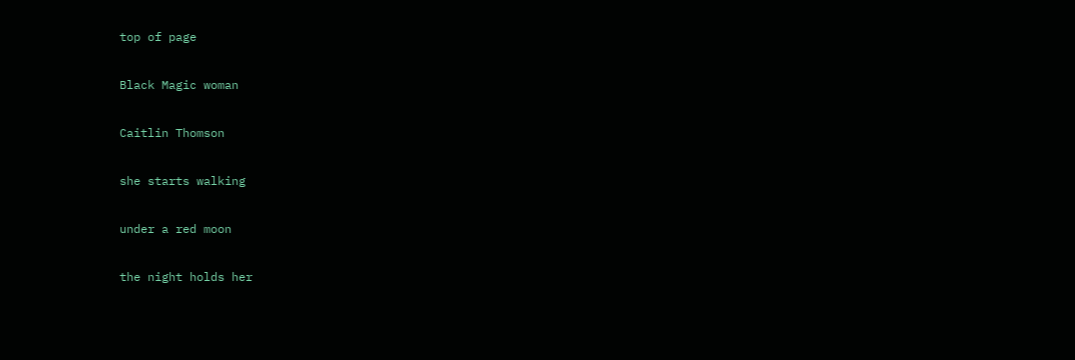top of page

Black Magic woman

Caitlin Thomson

she starts walking

under a red moon

the night holds her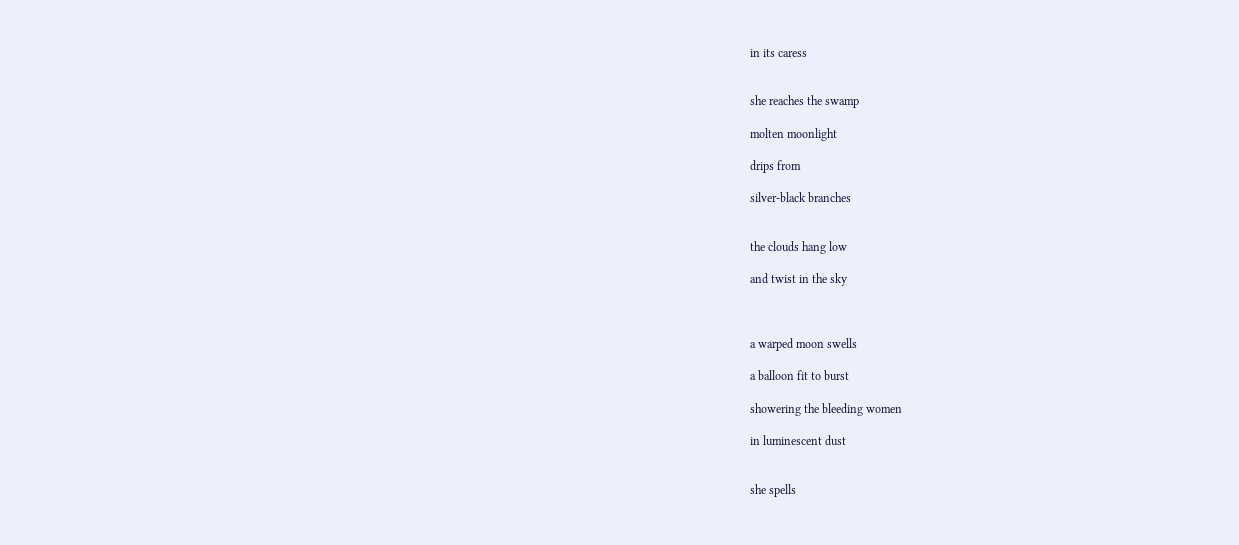in its caress


she reaches the swamp

molten moonlight

drips from

silver-black branches


the clouds hang low

and twist in the sky



a warped moon swells

a balloon fit to burst

showering the bleeding women

in luminescent dust


she spells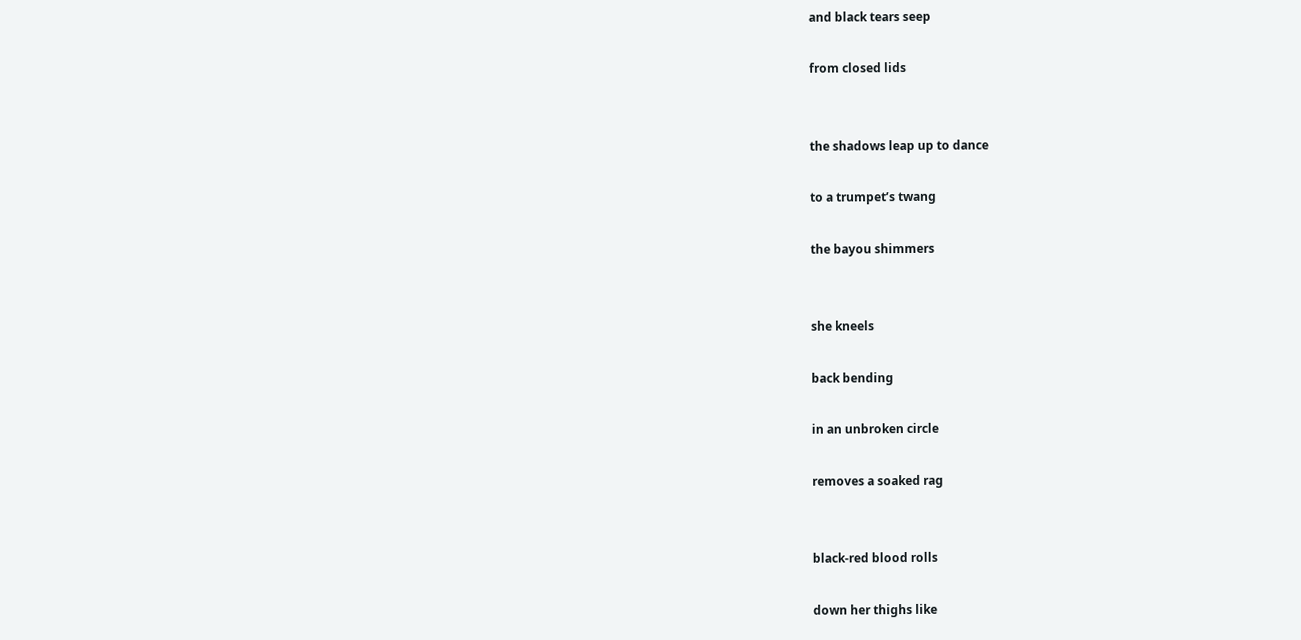and black tears seep

from closed lids


the shadows leap up to dance

to a trumpet’s twang

the bayou shimmers


she kneels

back bending

in an unbroken circle

removes a soaked rag


black-red blood rolls

down her thighs like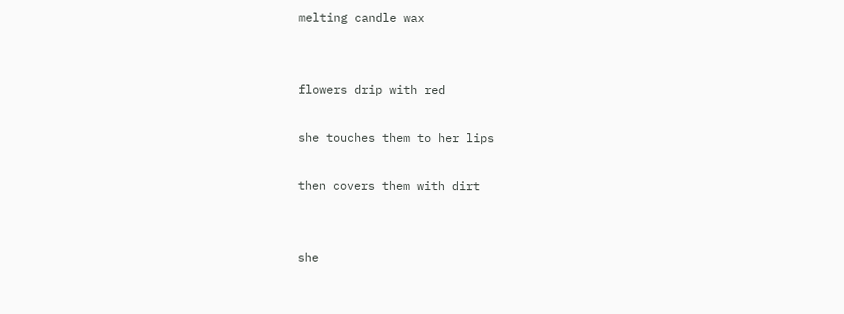melting candle wax


flowers drip with red

she touches them to her lips

then covers them with dirt


she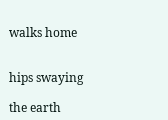walks home


hips swaying

the earth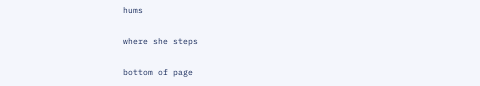hums

where she steps

bottom of page